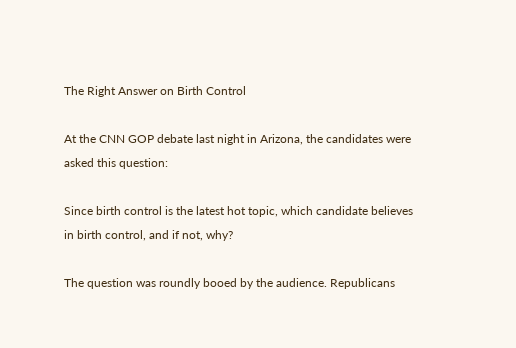The Right Answer on Birth Control

At the CNN GOP debate last night in Arizona, the candidates were asked this question:

Since birth control is the latest hot topic, which candidate believes in birth control, and if not, why?

The question was roundly booed by the audience. Republicans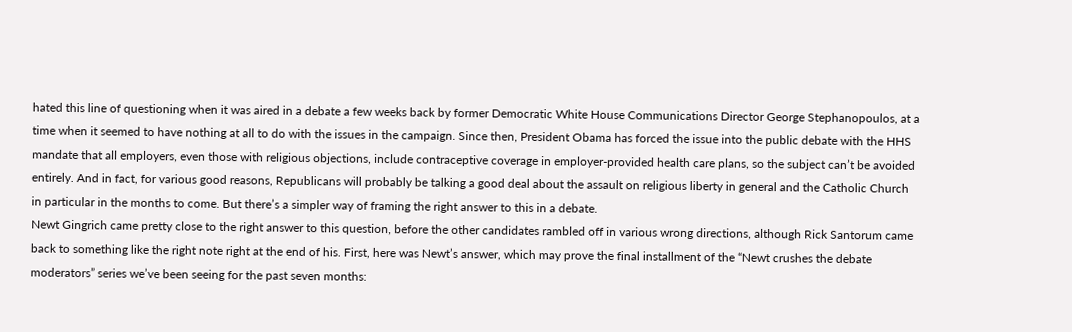hated this line of questioning when it was aired in a debate a few weeks back by former Democratic White House Communications Director George Stephanopoulos, at a time when it seemed to have nothing at all to do with the issues in the campaign. Since then, President Obama has forced the issue into the public debate with the HHS mandate that all employers, even those with religious objections, include contraceptive coverage in employer-provided health care plans, so the subject can’t be avoided entirely. And in fact, for various good reasons, Republicans will probably be talking a good deal about the assault on religious liberty in general and the Catholic Church in particular in the months to come. But there’s a simpler way of framing the right answer to this in a debate.
Newt Gingrich came pretty close to the right answer to this question, before the other candidates rambled off in various wrong directions, although Rick Santorum came back to something like the right note right at the end of his. First, here was Newt’s answer, which may prove the final installment of the “Newt crushes the debate moderators” series we’ve been seeing for the past seven months: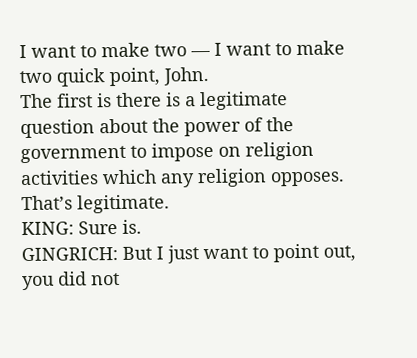I want to make two — I want to make two quick point, John.
The first is there is a legitimate question about the power of the government to impose on religion activities which any religion opposes. That’s legitimate.
KING: Sure is.
GINGRICH: But I just want to point out, you did not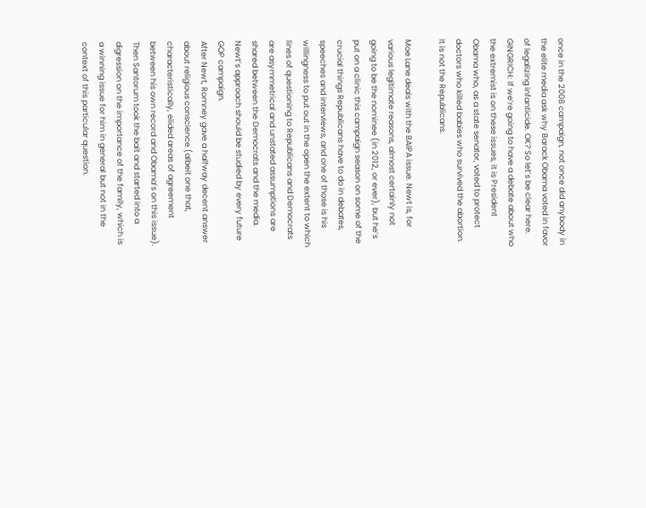once in the 2008 campaign, not once did anybody in the elite media ask why Barack Obama voted in favor of legalizing infanticide. OK? So let’s be clear here.
GINGRICH: If we’re going to have a debate about who the extremist is on these issues, it is President Obama who, as a state senator, voted to protect doctors who killed babies who survived the abortion. It is not the Republicans.

Moe Lane deals with the BAIPA issue. Newt is, for various legitimate reasons, almost certainly not going to be the nominee (in 2012, or ever), but he’s put on a clinic this campaign season on some of the crucial things Republicans have to do in debates, speeches and interviews, and one of those is his willingness to put out in the open the extent to which lines of questioning to Republicans and Democrats are asymmetrical and unstated assumptions are shared between the Democrats and the media. Newt’s approach should be studied by every future GOP campaign.
After Newt, Romney gave a halfway decent answer about religious conscience (albeit one that, characteristically, elided areas of agreement between his own record and Obama’s on this issue). Then Santorum took the bait and started into a digression on the importance of the family, which is a winning issue for him in general but not in the context of this particular question.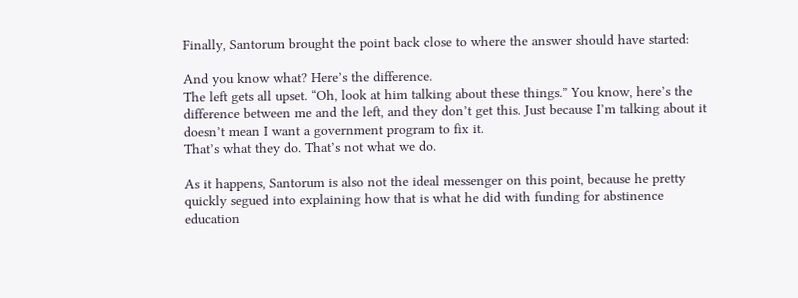Finally, Santorum brought the point back close to where the answer should have started:

And you know what? Here’s the difference.
The left gets all upset. “Oh, look at him talking about these things.” You know, here’s the difference between me and the left, and they don’t get this. Just because I’m talking about it doesn’t mean I want a government program to fix it.
That’s what they do. That’s not what we do.

As it happens, Santorum is also not the ideal messenger on this point, because he pretty quickly segued into explaining how that is what he did with funding for abstinence education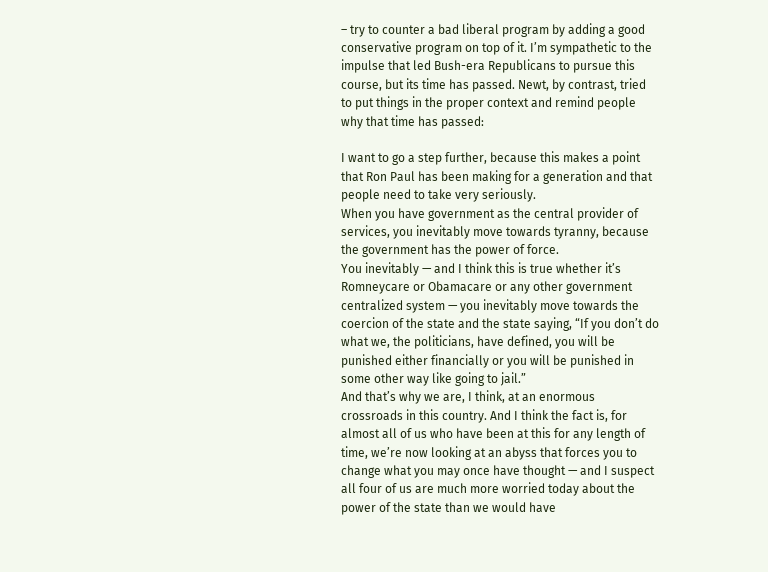– try to counter a bad liberal program by adding a good conservative program on top of it. I’m sympathetic to the impulse that led Bush-era Republicans to pursue this course, but its time has passed. Newt, by contrast, tried to put things in the proper context and remind people why that time has passed:

I want to go a step further, because this makes a point that Ron Paul has been making for a generation and that people need to take very seriously.
When you have government as the central provider of services, you inevitably move towards tyranny, because the government has the power of force.
You inevitably — and I think this is true whether it’s Romneycare or Obamacare or any other government centralized system — you inevitably move towards the coercion of the state and the state saying, “If you don’t do what we, the politicians, have defined, you will be punished either financially or you will be punished in some other way like going to jail.”
And that’s why we are, I think, at an enormous crossroads in this country. And I think the fact is, for almost all of us who have been at this for any length of time, we’re now looking at an abyss that forces you to change what you may once have thought — and I suspect all four of us are much more worried today about the power of the state than we would have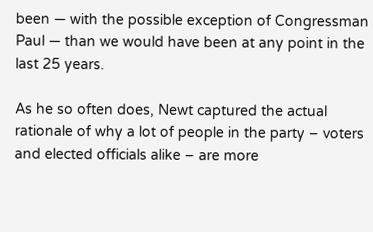been — with the possible exception of Congressman Paul — than we would have been at any point in the last 25 years.

As he so often does, Newt captured the actual rationale of why a lot of people in the party – voters and elected officials alike – are more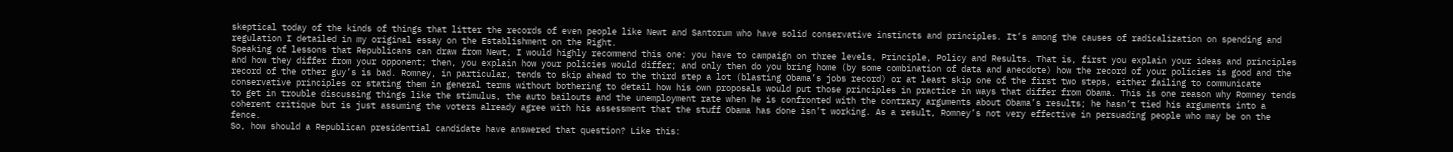skeptical today of the kinds of things that litter the records of even people like Newt and Santorum who have solid conservative instincts and principles. It’s among the causes of radicalization on spending and regulation I detailed in my original essay on the Establishment on the Right.
Speaking of lessons that Republicans can draw from Newt, I would highly recommend this one: you have to campaign on three levels, Principle, Policy and Results. That is, first you explain your ideas and principles and how they differ from your opponent; then, you explain how your policies would differ; and only then do you bring home (by some combination of data and anecdote) how the record of your policies is good and the record of the other guy’s is bad. Romney, in particular, tends to skip ahead to the third step a lot (blasting Obama’s jobs record) or at least skip one of the first two steps, either failing to communicate conservative principles or stating them in general terms without bothering to detail how his own proposals would put those principles in practice in ways that differ from Obama. This is one reason why Romney tends to get in trouble discussing things like the stimulus, the auto bailouts and the unemployment rate when he is confronted with the contrary arguments about Obama’s results; he hasn’t tied his arguments into a coherent critique but is just assuming the voters already agree with his assessment that the stuff Obama has done isn’t working. As a result, Romney’s not very effective in persuading people who may be on the fence.
So, how should a Republican presidential candidate have answered that question? Like this: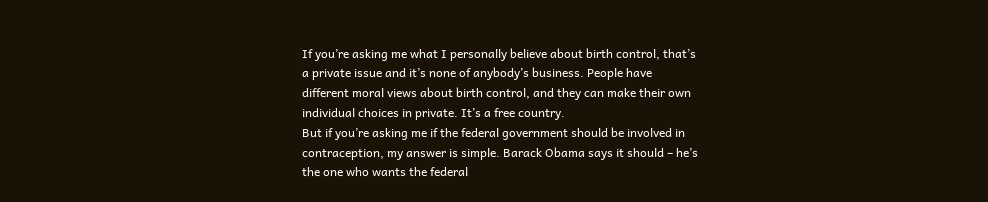If you’re asking me what I personally believe about birth control, that’s a private issue and it’s none of anybody’s business. People have different moral views about birth control, and they can make their own individual choices in private. It’s a free country.
But if you’re asking me if the federal government should be involved in contraception, my answer is simple. Barack Obama says it should – he’s the one who wants the federal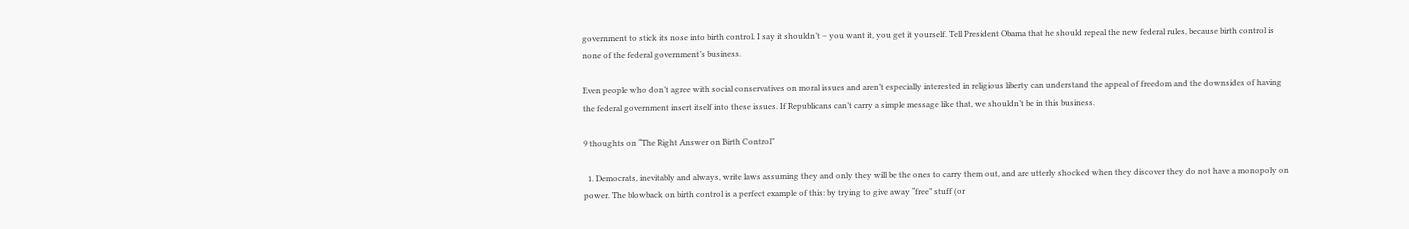government to stick its nose into birth control. I say it shouldn’t – you want it, you get it yourself. Tell President Obama that he should repeal the new federal rules, because birth control is none of the federal government’s business.

Even people who don’t agree with social conservatives on moral issues and aren’t especially interested in religious liberty can understand the appeal of freedom and the downsides of having the federal government insert itself into these issues. If Republicans can’t carry a simple message like that, we shouldn’t be in this business.

9 thoughts on “The Right Answer on Birth Control”

  1. Democrats, inevitably and always, write laws assuming they and only they will be the ones to carry them out, and are utterly shocked when they discover they do not have a monopoly on power. The blowback on birth control is a perfect example of this: by trying to give away “free” stuff (or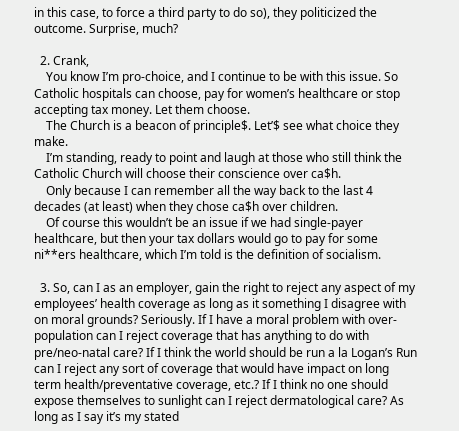in this case, to force a third party to do so), they politicized the outcome. Surprise, much?

  2. Crank,
    You know I’m pro-choice, and I continue to be with this issue. So Catholic hospitals can choose, pay for women’s healthcare or stop accepting tax money. Let them choose.
    The Church is a beacon of principle$. Let’$ see what choice they make.
    I’m standing, ready to point and laugh at those who still think the Catholic Church will choose their conscience over ca$h.
    Only because I can remember all the way back to the last 4 decades (at least) when they chose ca$h over children.
    Of course this wouldn’t be an issue if we had single-payer healthcare, but then your tax dollars would go to pay for some ni**ers healthcare, which I’m told is the definition of socialism.

  3. So, can I as an employer, gain the right to reject any aspect of my employees’ health coverage as long as it something I disagree with on moral grounds? Seriously. If I have a moral problem with over-population can I reject coverage that has anything to do with pre/neo-natal care? If I think the world should be run a la Logan’s Run can I reject any sort of coverage that would have impact on long term health/preventative coverage, etc.? If I think no one should expose themselves to sunlight can I reject dermatological care? As long as I say it’s my stated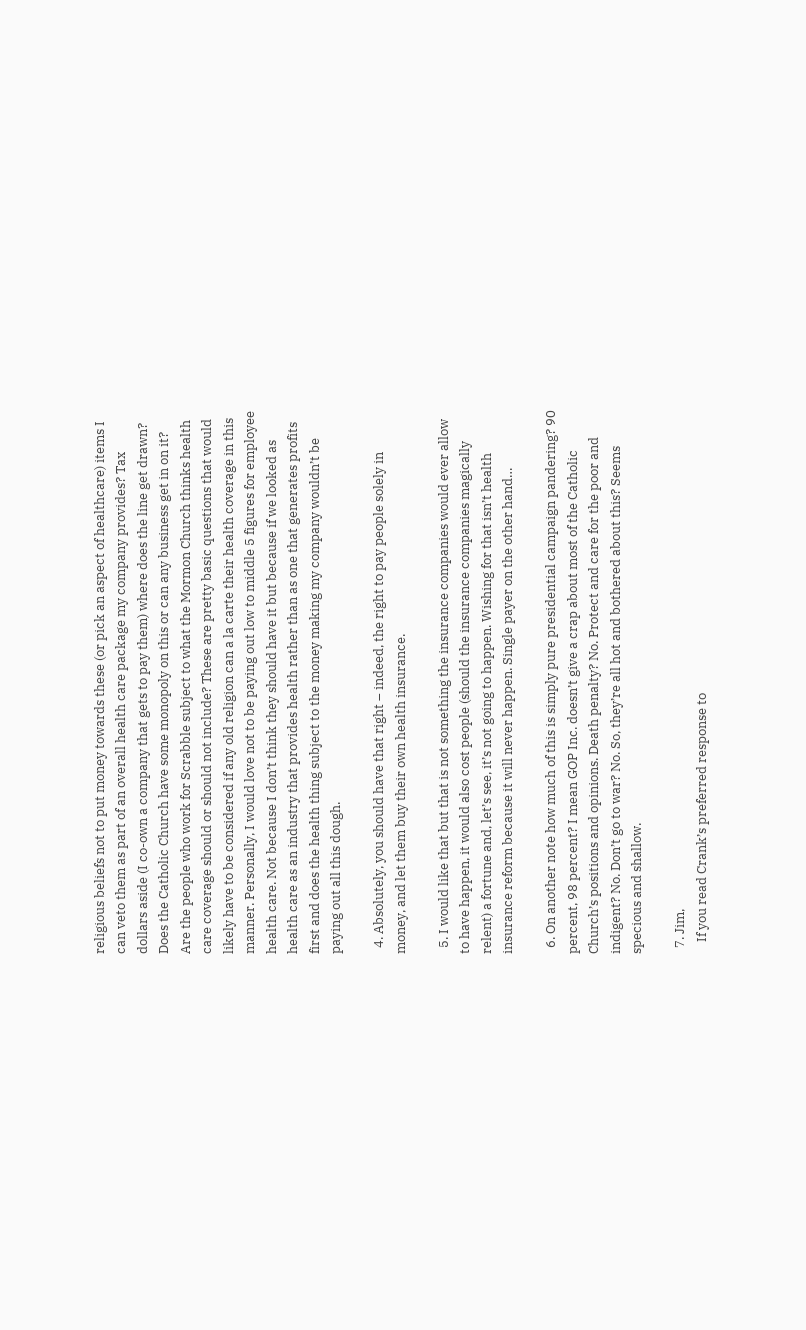religious beliefs not to put money towards these (or pick an aspect of healthcare) items I can veto them as part of an overall health care package my company provides? Tax dollars aside (I co-own a company that gets to pay them) where does the line get drawn? Does the Catholic Church have some monopoly on this or can any business get in on it? Are the people who work for Scrabble subject to what the Mormon Church thinks health care coverage should or should not include? These are pretty basic questions that would likely have to be considered if any old religion can a la carte their health coverage in this manner. Personally, I would love not to be paying out low to middle 5 figures for employee health care. Not because I don’t think they should have it but because if we looked as health care as an industry that provides health rather than as one that generates profits first and does the health thing subject to the money making my company wouldn’t be paying out all this dough.

  4. Absolutely, you should have that right – indeed, the right to pay people solely in money, and let them buy their own health insurance.

  5. I would like that but that is not something the insurance companies would ever allow to have happen, it would also cost people (should the insurance companies magically relent) a fortune and, let’s see, it’s not going to happen. Wishing for that isn’t health insurance reform because it will never happen. Single payer on the other hand…

  6. On another note how much of this is simply pure presidential campaign pandering? 90 percent, 98 percent? I mean GOP Inc. doesn’t give a crap about most of the Catholic Church’s positions and opinions. Death penalty? No. Protect and care for the poor and indigent? No. Don’t go to war? No. So, they’re all hot and bothered about this? Seems specious and shallow.

  7. Jim,
    If you read Crank’s preferred response to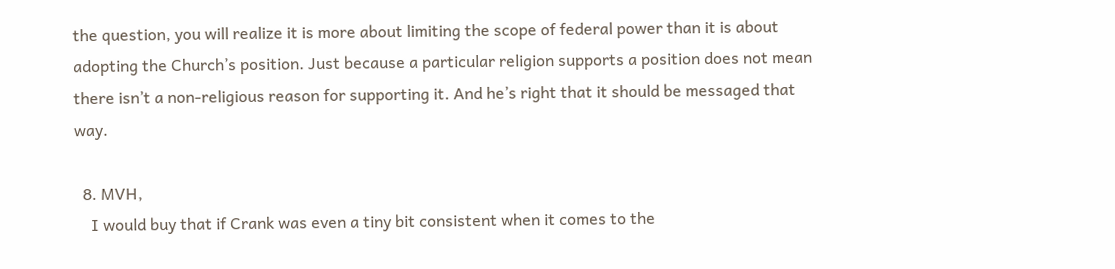the question, you will realize it is more about limiting the scope of federal power than it is about adopting the Church’s position. Just because a particular religion supports a position does not mean there isn’t a non-religious reason for supporting it. And he’s right that it should be messaged that way.

  8. MVH,
    I would buy that if Crank was even a tiny bit consistent when it comes to the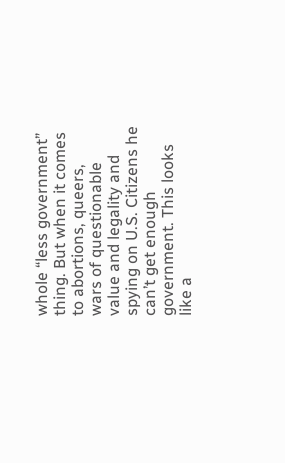whole “less government” thing. But when it comes to abortions, queers, wars of questionable value and legality and spying on U.S. Citizens he can’t get enough government. This looks like a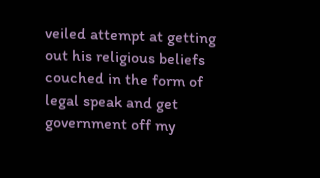veiled attempt at getting out his religious beliefs couched in the form of legal speak and get government off my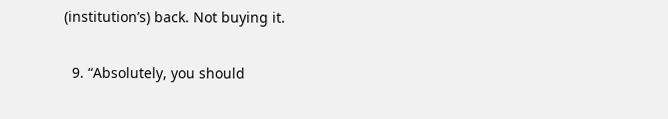(institution’s) back. Not buying it.

  9. “Absolutely, you should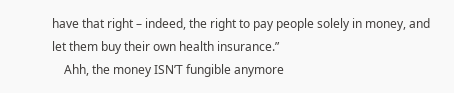have that right – indeed, the right to pay people solely in money, and let them buy their own health insurance.”
    Ahh, the money ISN’T fungible anymore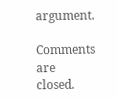argument.

Comments are closed.